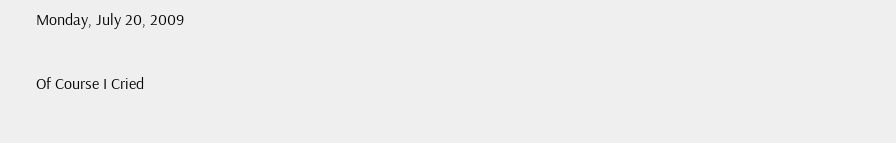Monday, July 20, 2009

Of Course I Cried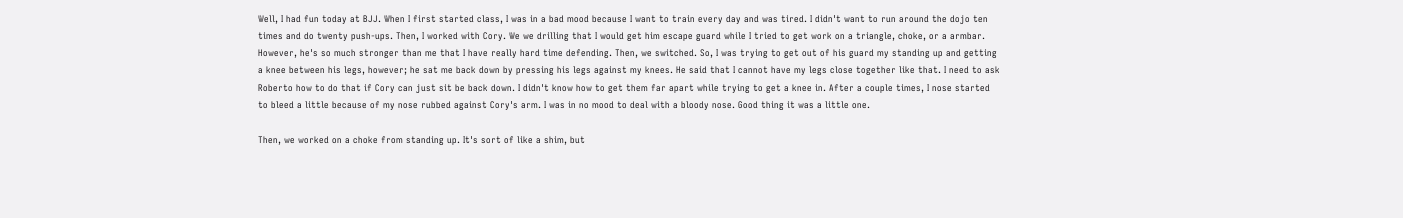Well, I had fun today at BJJ. When I first started class, I was in a bad mood because I want to train every day and was tired. I didn't want to run around the dojo ten times and do twenty push-ups. Then, I worked with Cory. We we drilling that I would get him escape guard while I tried to get work on a triangle, choke, or a armbar. However, he's so much stronger than me that I have really hard time defending. Then, we switched. So, I was trying to get out of his guard my standing up and getting a knee between his legs, however; he sat me back down by pressing his legs against my knees. He said that I cannot have my legs close together like that. I need to ask Roberto how to do that if Cory can just sit be back down. I didn't know how to get them far apart while trying to get a knee in. After a couple times, I nose started to bleed a little because of my nose rubbed against Cory's arm. I was in no mood to deal with a bloody nose. Good thing it was a little one.

Then, we worked on a choke from standing up. It's sort of like a shim, but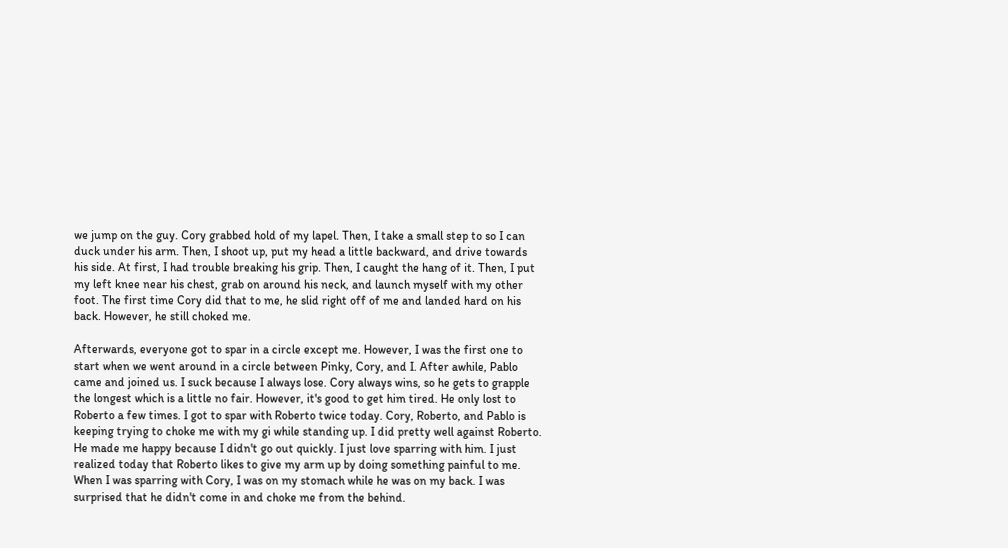we jump on the guy. Cory grabbed hold of my lapel. Then, I take a small step to so I can duck under his arm. Then, I shoot up, put my head a little backward, and drive towards his side. At first, I had trouble breaking his grip. Then, I caught the hang of it. Then, I put my left knee near his chest, grab on around his neck, and launch myself with my other foot. The first time Cory did that to me, he slid right off of me and landed hard on his back. However, he still choked me.

Afterwards, everyone got to spar in a circle except me. However, I was the first one to start when we went around in a circle between Pinky, Cory, and I. After awhile, Pablo came and joined us. I suck because I always lose. Cory always wins, so he gets to grapple the longest which is a little no fair. However, it's good to get him tired. He only lost to Roberto a few times. I got to spar with Roberto twice today. Cory, Roberto, and Pablo is keeping trying to choke me with my gi while standing up. I did pretty well against Roberto. He made me happy because I didn't go out quickly. I just love sparring with him. I just realized today that Roberto likes to give my arm up by doing something painful to me. When I was sparring with Cory, I was on my stomach while he was on my back. I was surprised that he didn't come in and choke me from the behind.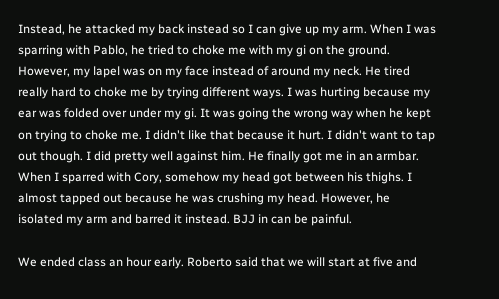Instead, he attacked my back instead so I can give up my arm. When I was sparring with Pablo, he tried to choke me with my gi on the ground. However, my lapel was on my face instead of around my neck. He tired really hard to choke me by trying different ways. I was hurting because my ear was folded over under my gi. It was going the wrong way when he kept on trying to choke me. I didn't like that because it hurt. I didn't want to tap out though. I did pretty well against him. He finally got me in an armbar. When I sparred with Cory, somehow my head got between his thighs. I almost tapped out because he was crushing my head. However, he isolated my arm and barred it instead. BJJ in can be painful.

We ended class an hour early. Roberto said that we will start at five and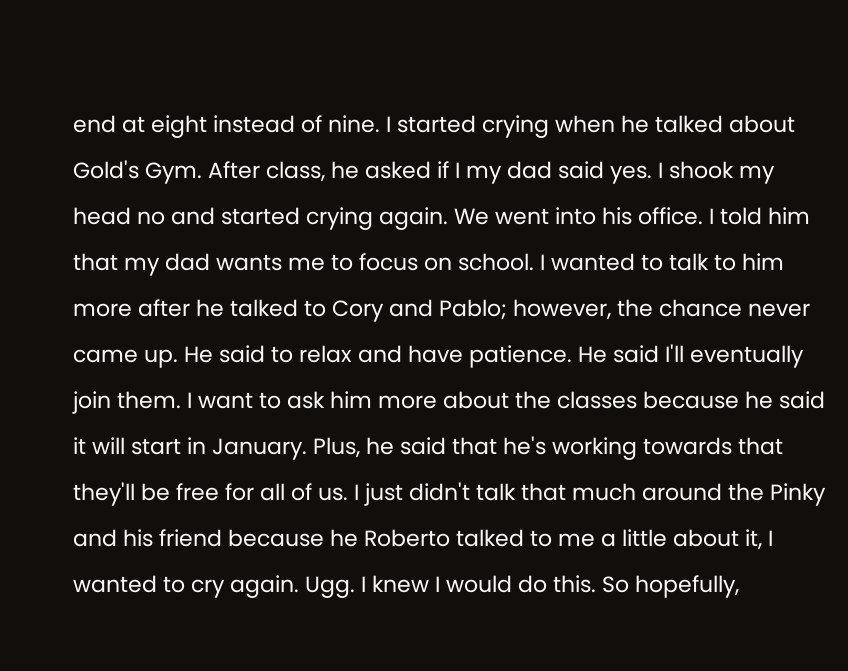end at eight instead of nine. I started crying when he talked about Gold's Gym. After class, he asked if I my dad said yes. I shook my head no and started crying again. We went into his office. I told him that my dad wants me to focus on school. I wanted to talk to him more after he talked to Cory and Pablo; however, the chance never came up. He said to relax and have patience. He said I'll eventually join them. I want to ask him more about the classes because he said it will start in January. Plus, he said that he's working towards that they'll be free for all of us. I just didn't talk that much around the Pinky and his friend because he Roberto talked to me a little about it, I wanted to cry again. Ugg. I knew I would do this. So hopefully,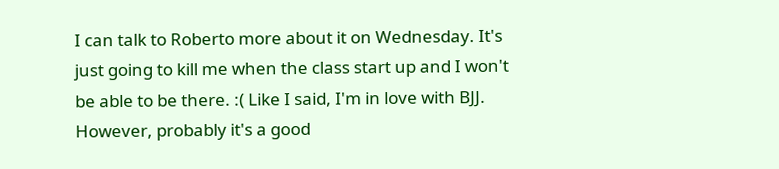I can talk to Roberto more about it on Wednesday. It's just going to kill me when the class start up and I won't be able to be there. :( Like I said, I'm in love with BJJ. However, probably it's a good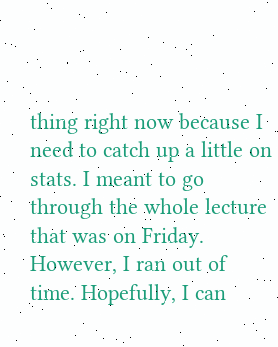thing right now because I need to catch up a little on stats. I meant to go through the whole lecture that was on Friday. However, I ran out of time. Hopefully, I can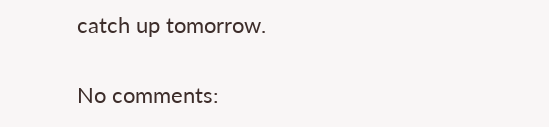catch up tomorrow.

No comments: